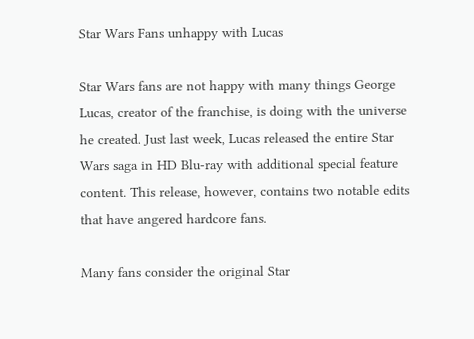Star Wars Fans unhappy with Lucas

Star Wars fans are not happy with many things George Lucas, creator of the franchise, is doing with the universe he created. Just last week, Lucas released the entire Star Wars saga in HD Blu-ray with additional special feature content. This release, however, contains two notable edits that have angered hardcore fans.

Many fans consider the original Star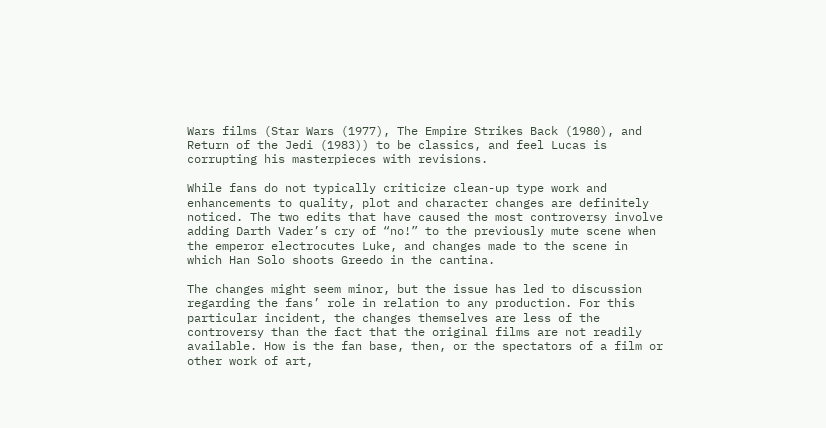Wars films (Star Wars (1977), The Empire Strikes Back (1980), and Return of the Jedi (1983)) to be classics, and feel Lucas is corrupting his masterpieces with revisions.

While fans do not typically criticize clean-up type work and enhancements to quality, plot and character changes are definitely noticed. The two edits that have caused the most controversy involve adding Darth Vader’s cry of “no!” to the previously mute scene when the emperor electrocutes Luke, and changes made to the scene in which Han Solo shoots Greedo in the cantina.

The changes might seem minor, but the issue has led to discussion regarding the fans’ role in relation to any production. For this particular incident, the changes themselves are less of the controversy than the fact that the original films are not readily available. How is the fan base, then, or the spectators of a film or other work of art,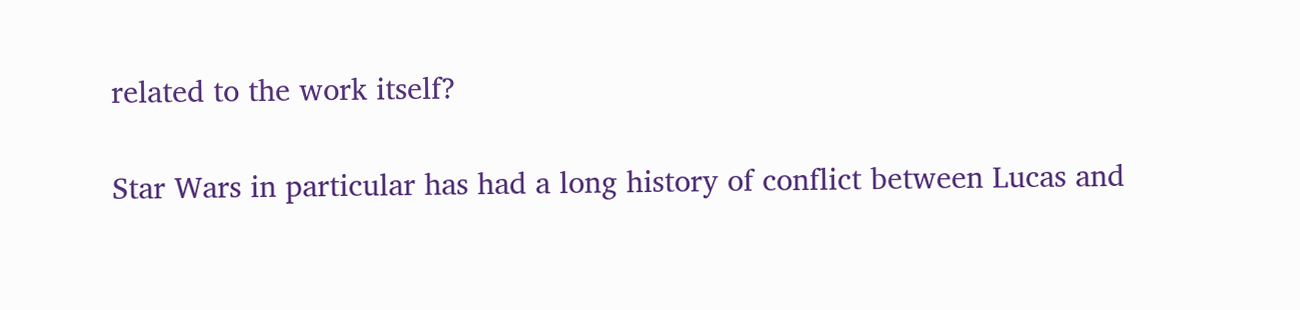related to the work itself?

Star Wars in particular has had a long history of conflict between Lucas and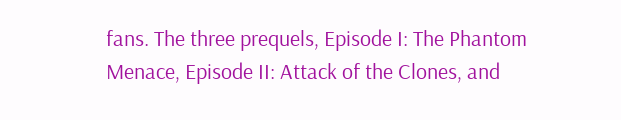fans. The three prequels, Episode I: The Phantom Menace, Episode II: Attack of the Clones, and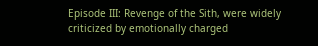Episode III: Revenge of the Sith, were widely criticized by emotionally charged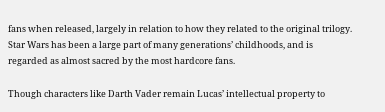fans when released, largely in relation to how they related to the original trilogy. Star Wars has been a large part of many generations’ childhoods, and is regarded as almost sacred by the most hardcore fans.

Though characters like Darth Vader remain Lucas’ intellectual property to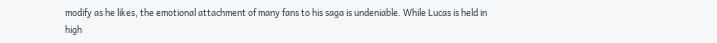modify as he likes, the emotional attachment of many fans to his saga is undeniable. While Lucas is held in high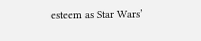esteem as Star Wars’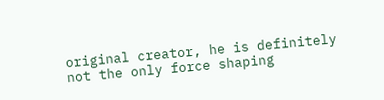original creator, he is definitely not the only force shaping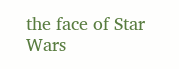the face of Star Wars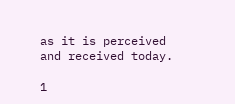as it is perceived and received today.

1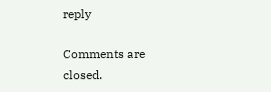reply

Comments are closed.